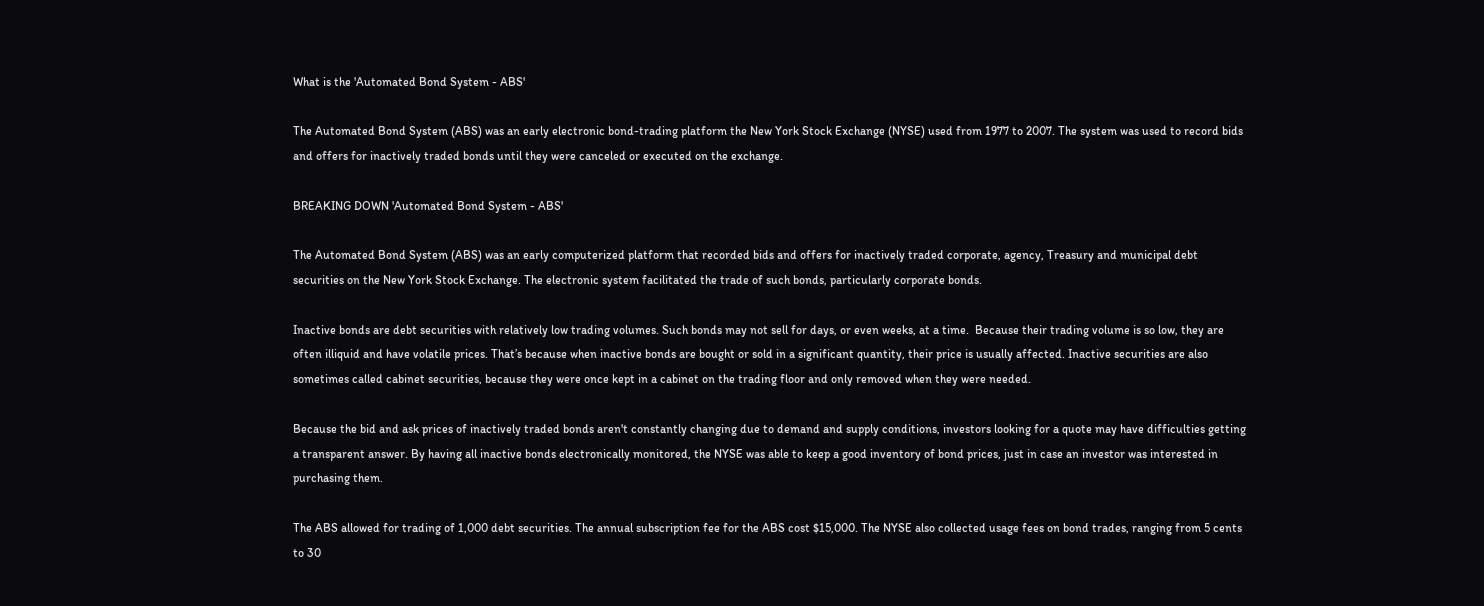What is the 'Automated Bond System - ABS'

The Automated Bond System (ABS) was an early electronic bond-trading platform the New York Stock Exchange (NYSE) used from 1977 to 2007. The system was used to record bids and offers for inactively traded bonds until they were canceled or executed on the exchange.

BREAKING DOWN 'Automated Bond System - ABS'

The Automated Bond System (ABS) was an early computerized platform that recorded bids and offers for inactively traded corporate, agency, Treasury and municipal debt securities on the New York Stock Exchange. The electronic system facilitated the trade of such bonds, particularly corporate bonds.

Inactive bonds are debt securities with relatively low trading volumes. Such bonds may not sell for days, or even weeks, at a time.  Because their trading volume is so low, they are often illiquid and have volatile prices. That’s because when inactive bonds are bought or sold in a significant quantity, their price is usually affected. Inactive securities are also sometimes called cabinet securities, because they were once kept in a cabinet on the trading floor and only removed when they were needed.

Because the bid and ask prices of inactively traded bonds aren't constantly changing due to demand and supply conditions, investors looking for a quote may have difficulties getting a transparent answer. By having all inactive bonds electronically monitored, the NYSE was able to keep a good inventory of bond prices, just in case an investor was interested in purchasing them.

The ABS allowed for trading of 1,000 debt securities. The annual subscription fee for the ABS cost $15,000. The NYSE also collected usage fees on bond trades, ranging from 5 cents to 30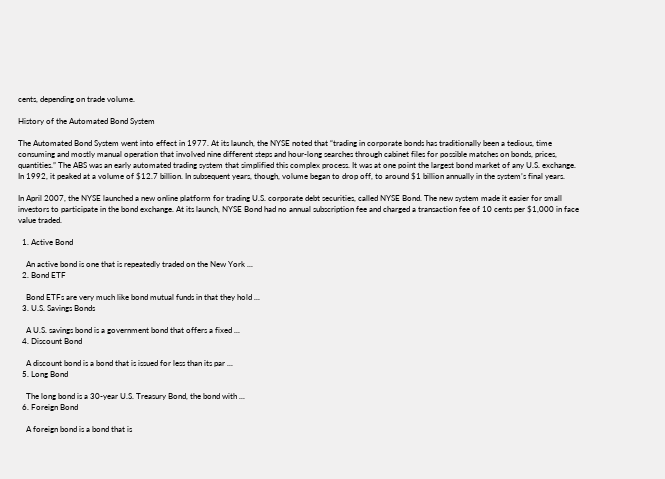cents, depending on trade volume.

History of the Automated Bond System

The Automated Bond System went into effect in 1977. At its launch, the NYSE noted that “trading in corporate bonds has traditionally been a tedious, time consuming and mostly manual operation that involved nine different steps and hour-long searches through cabinet files for possible matches on bonds, prices, quantities.” The ABS was an early automated trading system that simplified this complex process. It was at one point the largest bond market of any U.S. exchange. In 1992, it peaked at a volume of $12.7 billion. In subsequent years, though, volume began to drop off, to around $1 billion annually in the system’s final years.

In April 2007, the NYSE launched a new online platform for trading U.S. corporate debt securities, called NYSE Bond. The new system made it easier for small investors to participate in the bond exchange. At its launch, NYSE Bond had no annual subscription fee and charged a transaction fee of 10 cents per $1,000 in face value traded.

  1. Active Bond

    An active bond is one that is repeatedly traded on the New York ...
  2. Bond ETF

    Bond ETFs are very much like bond mutual funds in that they hold ...
  3. U.S. Savings Bonds

    A U.S. savings bond is a government bond that offers a fixed ...
  4. Discount Bond

    A discount bond is a bond that is issued for less than its par ...
  5. Long Bond

    The long bond is a 30-year U.S. Treasury Bond, the bond with ...
  6. Foreign Bond

    A foreign bond is a bond that is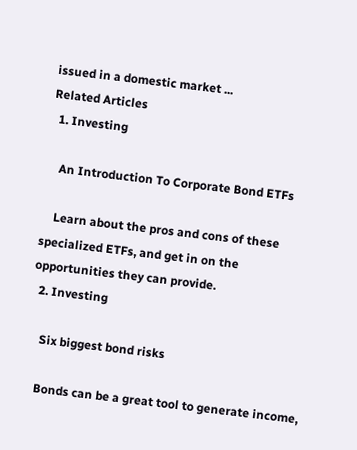issued in a domestic market ...
Related Articles
  1. Investing

    An Introduction To Corporate Bond ETFs

    Learn about the pros and cons of these specialized ETFs, and get in on the opportunities they can provide.
  2. Investing

    Six biggest bond risks

    Bonds can be a great tool to generate income,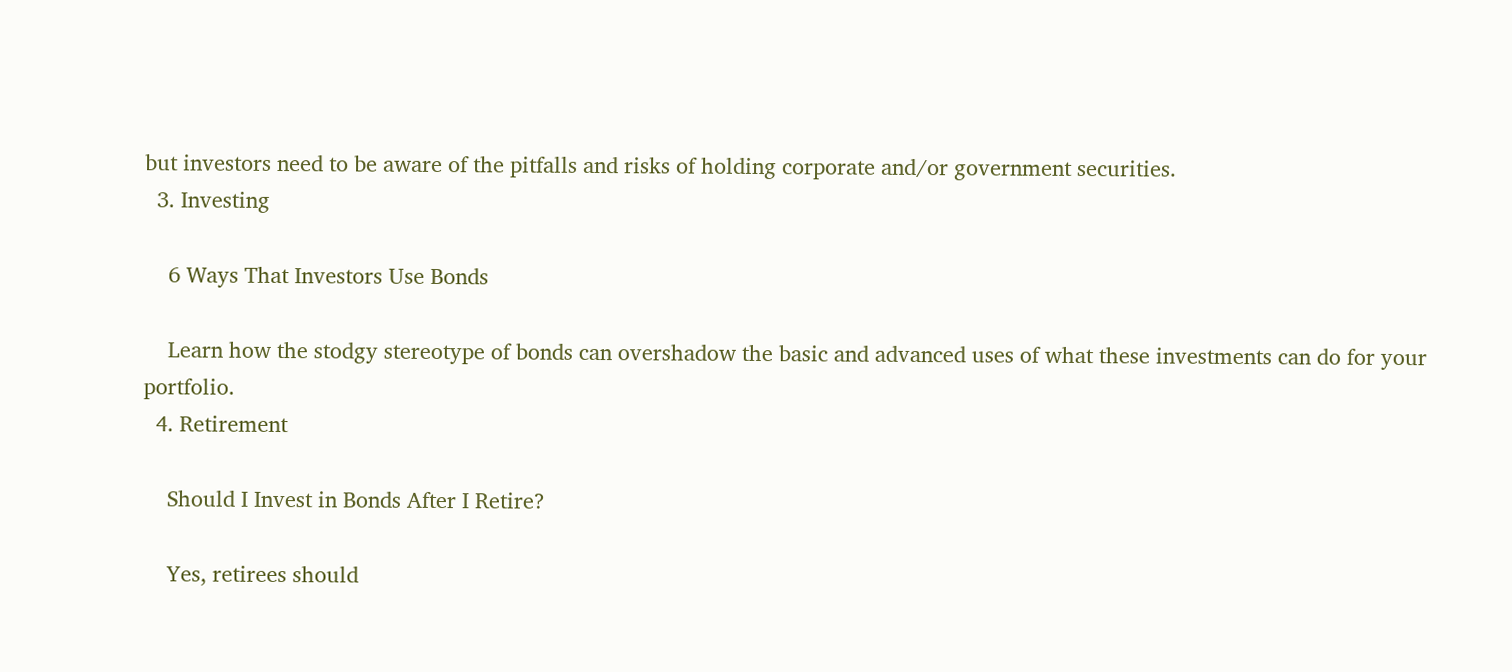but investors need to be aware of the pitfalls and risks of holding corporate and/or government securities.
  3. Investing

    6 Ways That Investors Use Bonds

    Learn how the stodgy stereotype of bonds can overshadow the basic and advanced uses of what these investments can do for your portfolio.
  4. Retirement

    Should I Invest in Bonds After I Retire?

    Yes, retirees should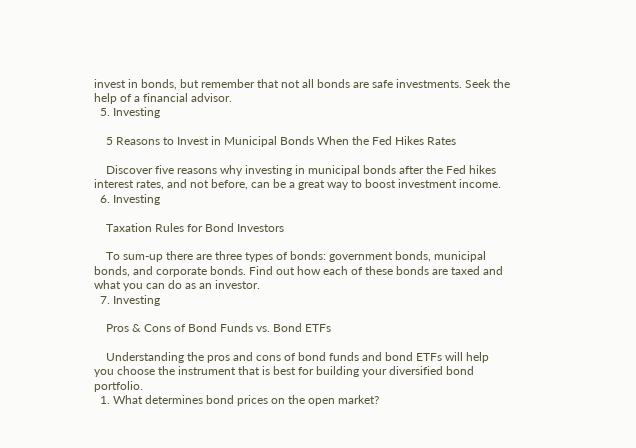invest in bonds, but remember that not all bonds are safe investments. Seek the help of a financial advisor.
  5. Investing

    5 Reasons to Invest in Municipal Bonds When the Fed Hikes Rates

    Discover five reasons why investing in municipal bonds after the Fed hikes interest rates, and not before, can be a great way to boost investment income.
  6. Investing

    Taxation Rules for Bond Investors

    To sum-up there are three types of bonds: government bonds, municipal bonds, and corporate bonds. Find out how each of these bonds are taxed and what you can do as an investor.
  7. Investing

    Pros & Cons of Bond Funds vs. Bond ETFs

    Understanding the pros and cons of bond funds and bond ETFs will help you choose the instrument that is best for building your diversified bond portfolio.
  1. What determines bond prices on the open market?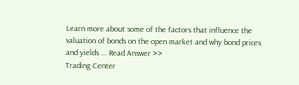Learn more about some of the factors that influence the valuation of bonds on the open market and why bond prices and yields ... Read Answer >>
Trading Center